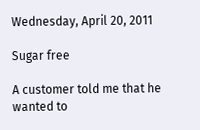Wednesday, April 20, 2011

Sugar free

A customer told me that he wanted to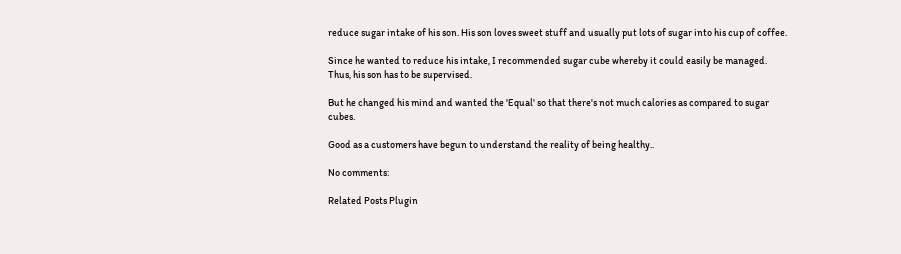reduce sugar intake of his son. His son loves sweet stuff and usually put lots of sugar into his cup of coffee.

Since he wanted to reduce his intake, I recommended sugar cube whereby it could easily be managed. Thus, his son has to be supervised.

But he changed his mind and wanted the 'Equal' so that there's not much calories as compared to sugar cubes.

Good as a customers have begun to understand the reality of being healthy..

No comments:

Related Posts Plugin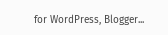for WordPress, Blogger...